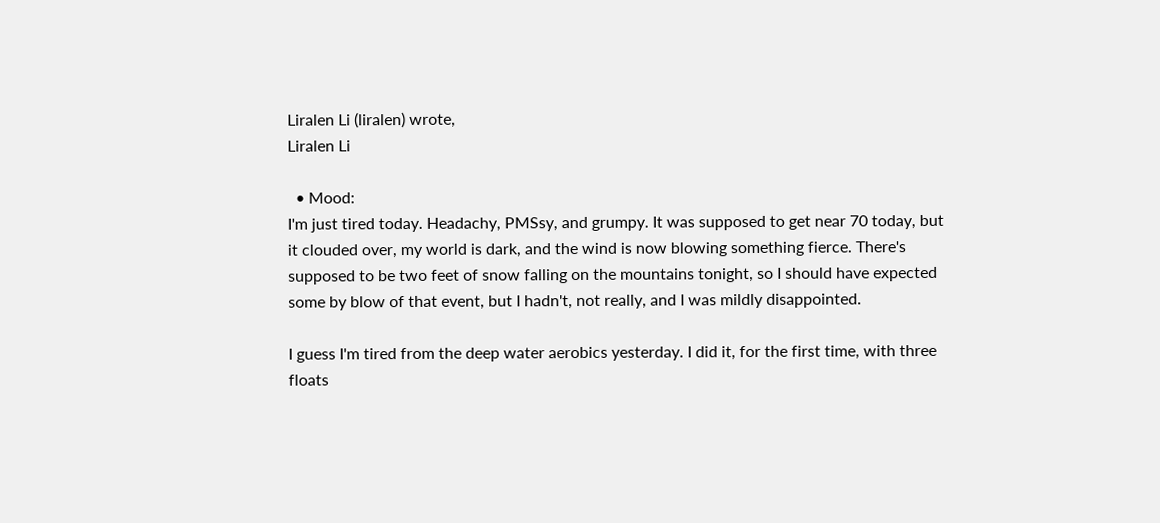Liralen Li (liralen) wrote,
Liralen Li

  • Mood:
I'm just tired today. Headachy, PMSsy, and grumpy. It was supposed to get near 70 today, but it clouded over, my world is dark, and the wind is now blowing something fierce. There's supposed to be two feet of snow falling on the mountains tonight, so I should have expected some by blow of that event, but I hadn't, not really, and I was mildly disappointed.

I guess I'm tired from the deep water aerobics yesterday. I did it, for the first time, with three floats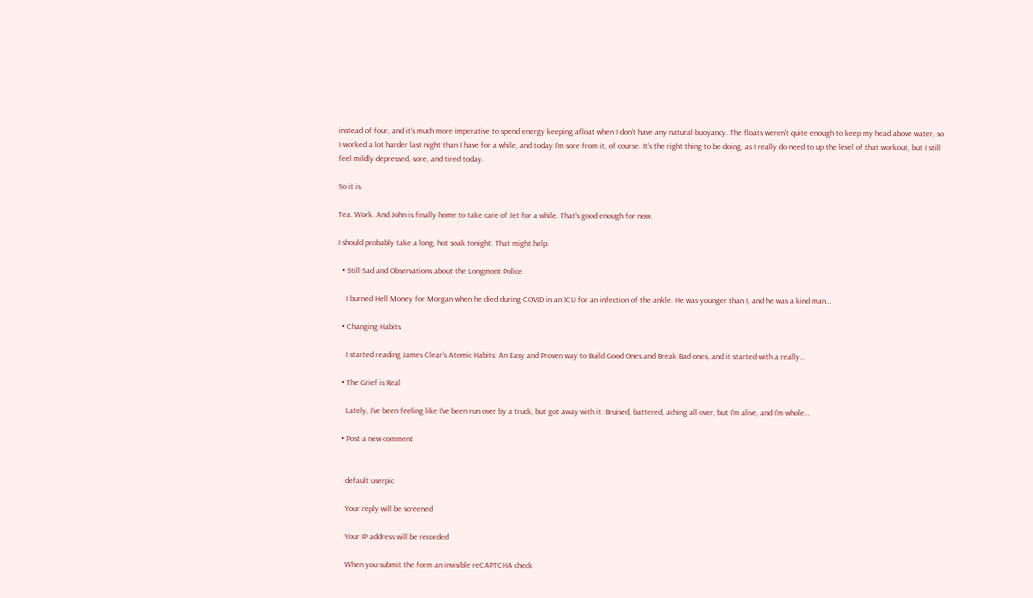instead of four, and it's much more imperative to spend energy keeping afloat when I don't have any natural buoyancy. The floats weren't quite enough to keep my head above water, so I worked a lot harder last night than I have for a while, and today I'm sore from it, of course. It's the right thing to be doing, as I really do need to up the level of that workout, but I still feel mildly depressed, sore, and tired today.

So it is.

Tea. Work. And John is finally home to take care of Jet for a while. That's good enough for now.

I should probably take a long, hot soak tonight. That might help.

  • Still Sad and Observations about the Longmont Police

    I burned Hell Money for Morgan when he died during COVID in an ICU for an infection of the ankle. He was younger than I, and he was a kind man…

  • Changing Habits

    I started reading James Clear's Atomic Habits: An Easy and Proven way to Build Good Ones and Break Bad ones, and it started with a really…

  • The Grief is Real

    Lately, I've been feeling like I've been run over by a truck, but got away with it. Bruised, battered, aching all over, but I'm alive, and I'm whole…

  • Post a new comment


    default userpic

    Your reply will be screened

    Your IP address will be recorded

    When you submit the form an invisible reCAPTCHA check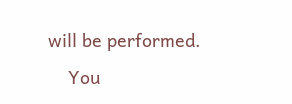will be performed.
    You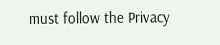must follow the Privacy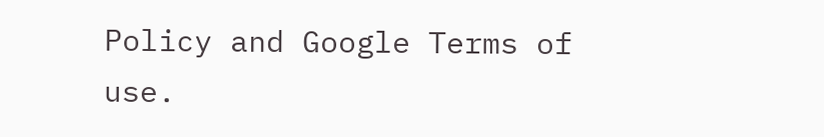Policy and Google Terms of use.